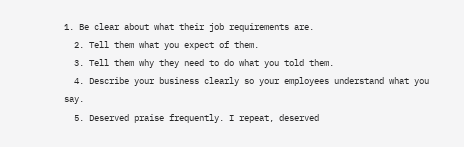1. Be clear about what their job requirements are.
  2. Tell them what you expect of them.
  3. Tell them why they need to do what you told them.
  4. Describe your business clearly so your employees understand what you say.
  5. Deserved praise frequently. I repeat, deserved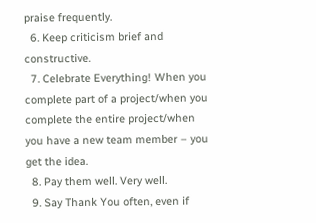praise frequently.
  6. Keep criticism brief and constructive.
  7. Celebrate Everything! When you complete part of a project/when you complete the entire project/when you have a new team member – you get the idea.
  8. Pay them well. Very well.
  9. Say Thank You often, even if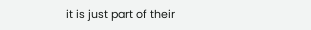it is just part of their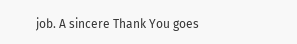job. A sincere Thank You goes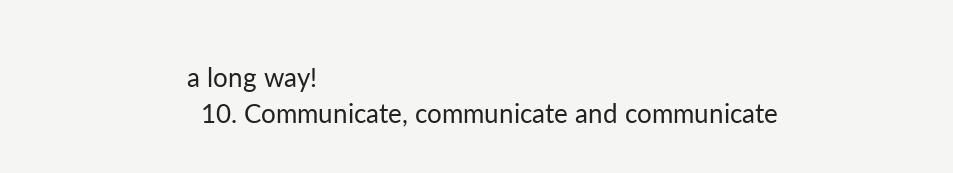a long way!
  10. Communicate, communicate and communicate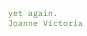yet again.
Joanne Victoria